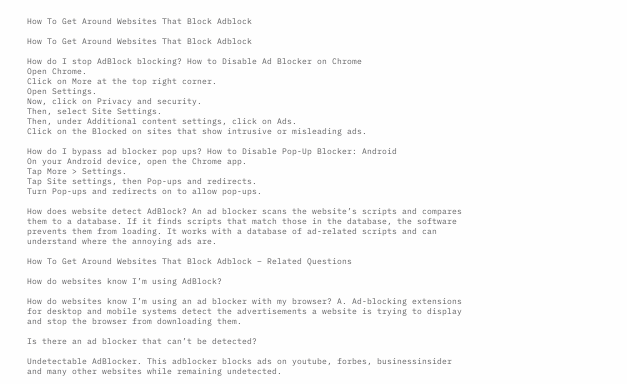How To Get Around Websites That Block Adblock

How To Get Around Websites That Block Adblock

How do I stop AdBlock blocking? How to Disable Ad Blocker on Chrome
Open Chrome.
Click on More at the top right corner.
Open Settings.
Now, click on Privacy and security.
Then, select Site Settings.
Then, under Additional content settings, click on Ads.
Click on the Blocked on sites that show intrusive or misleading ads.

How do I bypass ad blocker pop ups? How to Disable Pop-Up Blocker: Android
On your Android device, open the Chrome app.
Tap More > Settings.
Tap Site settings, then Pop-ups and redirects.
Turn Pop-ups and redirects on to allow pop-ups.

How does website detect AdBlock? An ad blocker scans the website’s scripts and compares them to a database. If it finds scripts that match those in the database, the software prevents them from loading. It works with a database of ad-related scripts and can understand where the annoying ads are.

How To Get Around Websites That Block Adblock – Related Questions

How do websites know I’m using AdBlock?

How do websites know I’m using an ad blocker with my browser? A. Ad-blocking extensions for desktop and mobile systems detect the advertisements a website is trying to display and stop the browser from downloading them.

Is there an ad blocker that can’t be detected?

Undetectable AdBlocker. This adblocker blocks ads on youtube, forbes, businessinsider and many other websites while remaining undetected.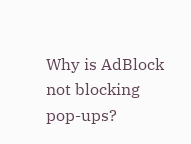Why is AdBlock not blocking pop-ups?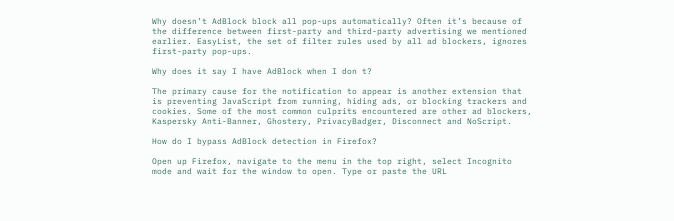Why doesn’t AdBlock block all pop-ups automatically? Often it’s because of the difference between first-party and third-party advertising we mentioned earlier. EasyList, the set of filter rules used by all ad blockers, ignores first-party pop-ups.

Why does it say I have AdBlock when I don t?

The primary cause for the notification to appear is another extension that is preventing JavaScript from running, hiding ads, or blocking trackers and cookies. Some of the most common culprits encountered are other ad blockers, Kaspersky Anti-Banner, Ghostery, PrivacyBadger, Disconnect and NoScript.

How do I bypass AdBlock detection in Firefox?

Open up Firefox, navigate to the menu in the top right, select Incognito mode and wait for the window to open. Type or paste the URL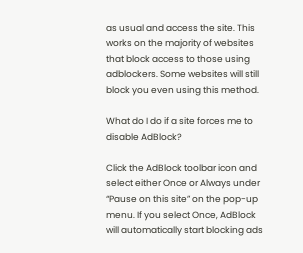as usual and access the site. This works on the majority of websites that block access to those using adblockers. Some websites will still block you even using this method.

What do I do if a site forces me to disable AdBlock?

Click the AdBlock toolbar icon and select either Once or Always under “Pause on this site” on the pop-up menu. If you select Once, AdBlock will automatically start blocking ads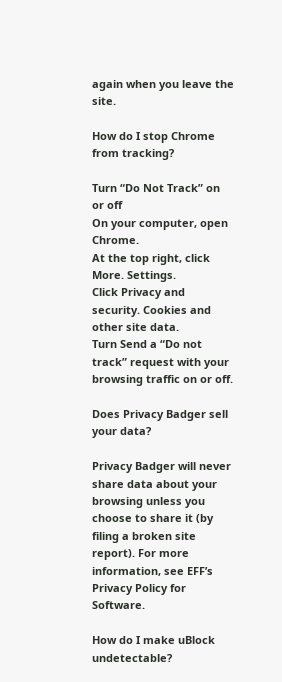again when you leave the site.

How do I stop Chrome from tracking?

Turn “Do Not Track” on or off
On your computer, open Chrome.
At the top right, click More. Settings.
Click Privacy and security. Cookies and other site data.
Turn Send a “Do not track” request with your browsing traffic on or off.

Does Privacy Badger sell your data?

Privacy Badger will never share data about your browsing unless you choose to share it (by filing a broken site report). For more information, see EFF’s Privacy Policy for Software.

How do I make uBlock undetectable?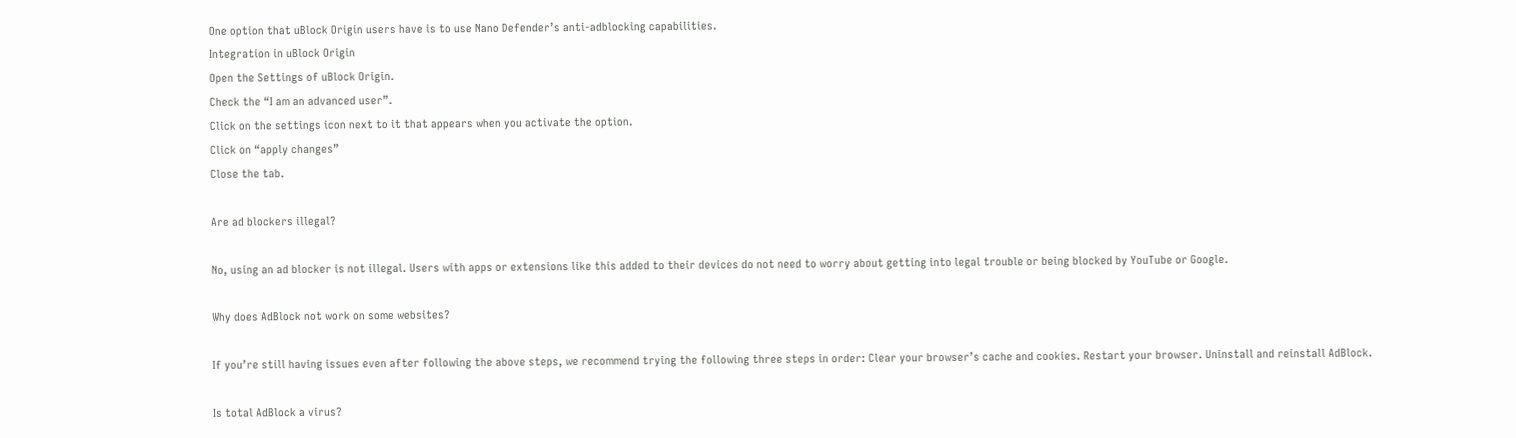One option that uBlock Origin users have is to use Nano Defender’s anti-adblocking capabilities.
Integration in uBlock Origin
Open the Settings of uBlock Origin.
Check the “I am an advanced user”.
Click on the settings icon next to it that appears when you activate the option.
Click on “apply changes”
Close the tab.

Are ad blockers illegal?

No, using an ad blocker is not illegal. Users with apps or extensions like this added to their devices do not need to worry about getting into legal trouble or being blocked by YouTube or Google.

Why does AdBlock not work on some websites?

If you’re still having issues even after following the above steps, we recommend trying the following three steps in order: Clear your browser’s cache and cookies. Restart your browser. Uninstall and reinstall AdBlock.

Is total AdBlock a virus?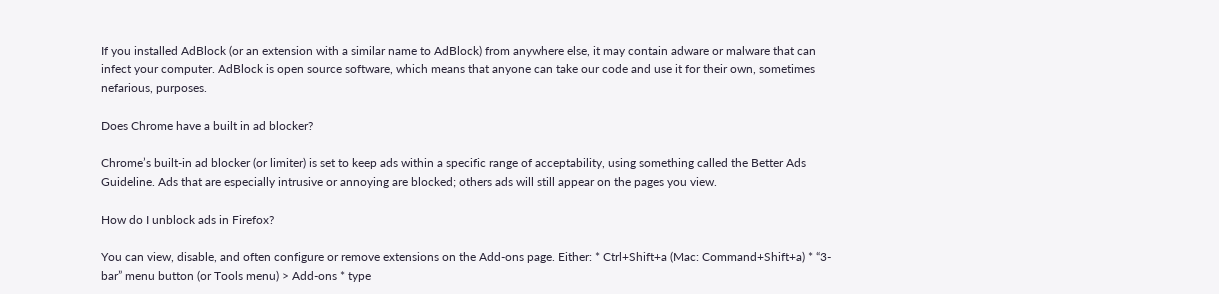If you installed AdBlock (or an extension with a similar name to AdBlock) from anywhere else, it may contain adware or malware that can infect your computer. AdBlock is open source software, which means that anyone can take our code and use it for their own, sometimes nefarious, purposes.

Does Chrome have a built in ad blocker?

Chrome’s built-in ad blocker (or limiter) is set to keep ads within a specific range of acceptability, using something called the Better Ads Guideline. Ads that are especially intrusive or annoying are blocked; others ads will still appear on the pages you view.

How do I unblock ads in Firefox?

You can view, disable, and often configure or remove extensions on the Add-ons page. Either: * Ctrl+Shift+a (Mac: Command+Shift+a) * “3-bar” menu button (or Tools menu) > Add-ons * type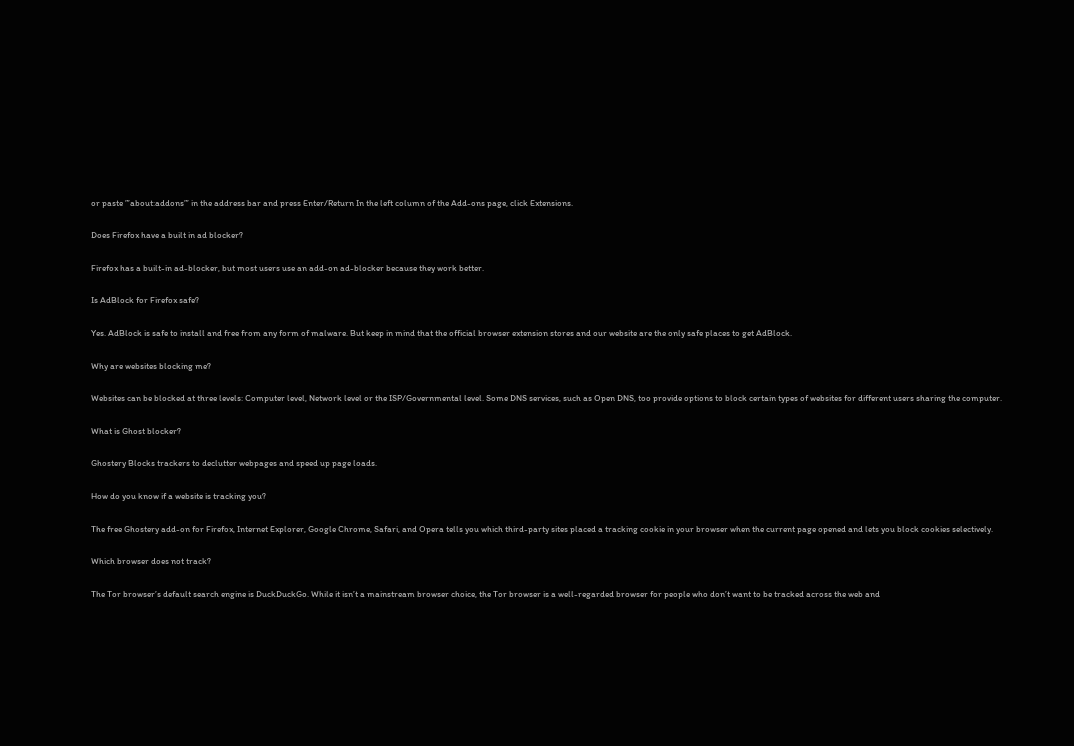or paste ”’about:addons”’ in the address bar and press Enter/Return In the left column of the Add-ons page, click Extensions.

Does Firefox have a built in ad blocker?

Firefox has a built-in ad-blocker, but most users use an add-on ad-blocker because they work better.

Is AdBlock for Firefox safe?

Yes. AdBlock is safe to install and free from any form of malware. But keep in mind that the official browser extension stores and our website are the only safe places to get AdBlock.

Why are websites blocking me?

Websites can be blocked at three levels: Computer level, Network level or the ISP/Governmental level. Some DNS services, such as Open DNS, too provide options to block certain types of websites for different users sharing the computer.

What is Ghost blocker?

Ghostery Blocks trackers to declutter webpages and speed up page loads.

How do you know if a website is tracking you?

The free Ghostery add-on for Firefox, Internet Explorer, Google Chrome, Safari, and Opera tells you which third-party sites placed a tracking cookie in your browser when the current page opened and lets you block cookies selectively.

Which browser does not track?

The Tor browser’s default search engine is DuckDuckGo. While it isn’t a mainstream browser choice, the Tor browser is a well-regarded browser for people who don’t want to be tracked across the web and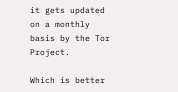it gets updated on a monthly basis by the Tor Project.

Which is better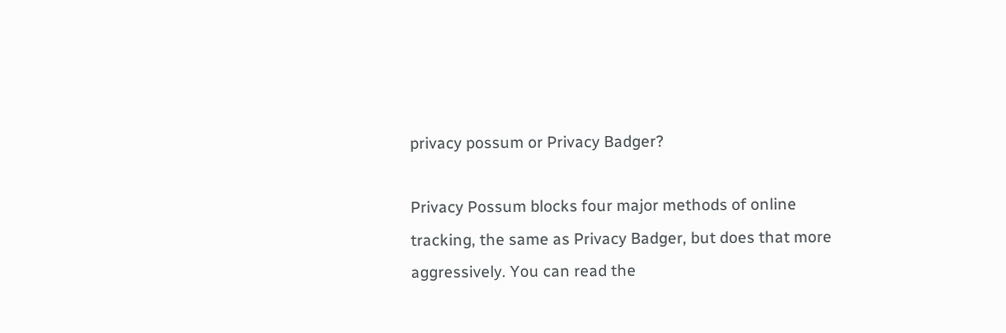privacy possum or Privacy Badger?

Privacy Possum blocks four major methods of online tracking, the same as Privacy Badger, but does that more aggressively. You can read the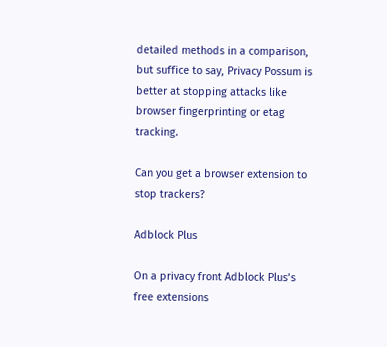detailed methods in a comparison, but suffice to say, Privacy Possum is better at stopping attacks like browser fingerprinting or etag tracking.

Can you get a browser extension to stop trackers?

Adblock Plus

On a privacy front Adblock Plus’s free extensions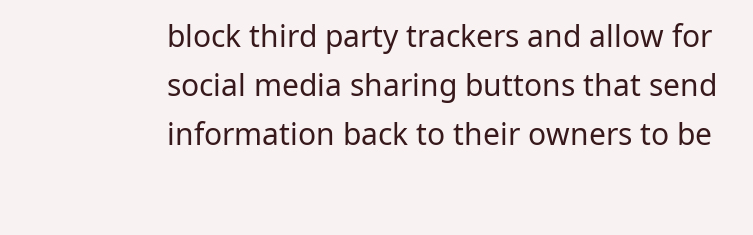block third party trackers and allow for social media sharing buttons that send information back to their owners to be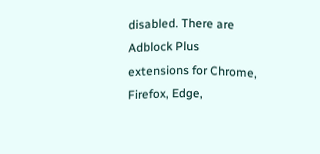disabled. There are Adblock Plus extensions for Chrome, Firefox, Edge,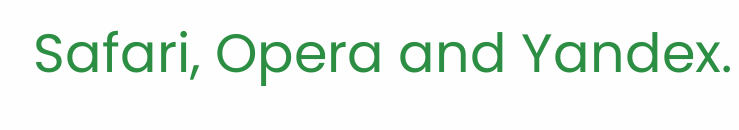Safari, Opera and Yandex.